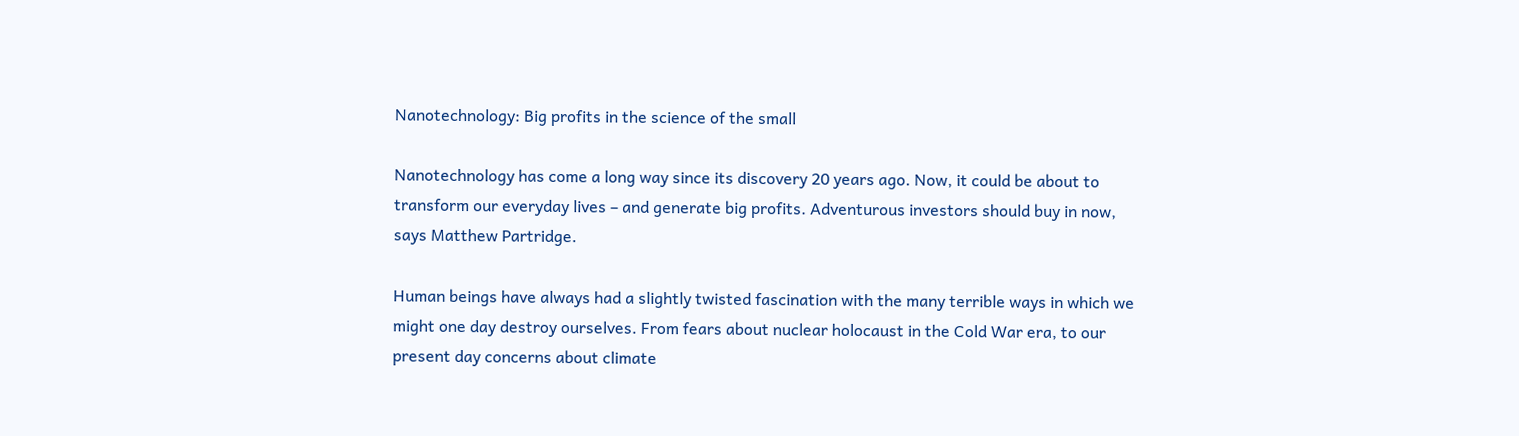Nanotechnology: Big profits in the science of the small

Nanotechnology has come a long way since its discovery 20 years ago. Now, it could be about to transform our everyday lives – and generate big profits. Adventurous investors should buy in now, says Matthew Partridge.

Human beings have always had a slightly twisted fascination with the many terrible ways in which we might one day destroy ourselves. From fears about nuclear holocaust in the Cold War era, to our present day concerns about climate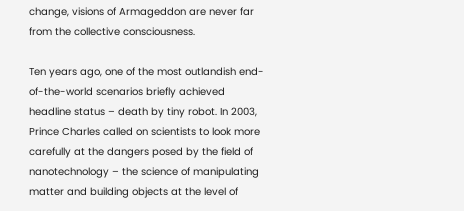change, visions of Armageddon are never far from the collective consciousness.

Ten years ago, one of the most outlandish end-of-the-world scenarios briefly achieved headline status – death by tiny robot. In 2003, Prince Charles called on scientists to look more carefully at the dangers posed by the field of nanotechnology – the science of manipulating matter and building objects at the level of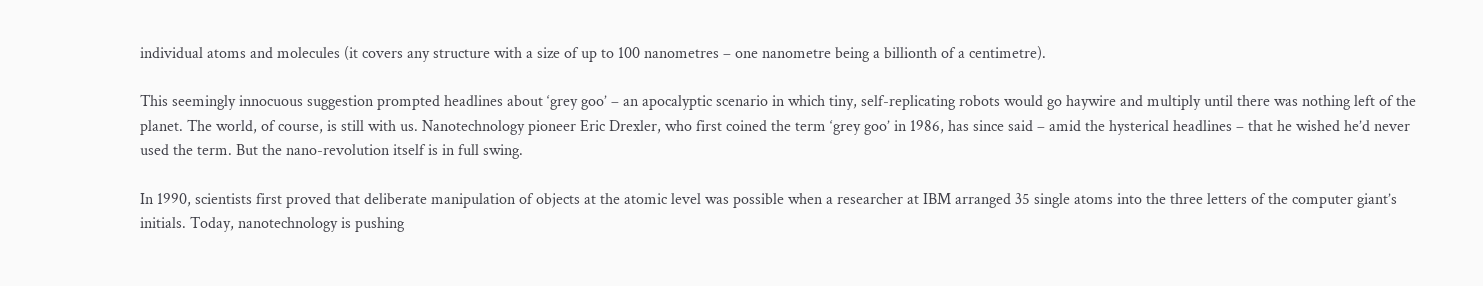individual atoms and molecules (it covers any structure with a size of up to 100 nanometres – one nanometre being a billionth of a centimetre).

This seemingly innocuous suggestion prompted headlines about ‘grey goo’ – an apocalyptic scenario in which tiny, self-replicating robots would go haywire and multiply until there was nothing left of the planet. The world, of course, is still with us. Nanotechnology pioneer Eric Drexler, who first coined the term ‘grey goo’ in 1986, has since said – amid the hysterical headlines – that he wished he’d never used the term. But the nano-revolution itself is in full swing.

In 1990, scientists first proved that deliberate manipulation of objects at the atomic level was possible when a researcher at IBM arranged 35 single atoms into the three letters of the computer giant’s initials. Today, nanotechnology is pushing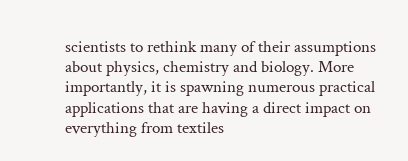scientists to rethink many of their assumptions about physics, chemistry and biology. More importantly, it is spawning numerous practical applications that are having a direct impact on everything from textiles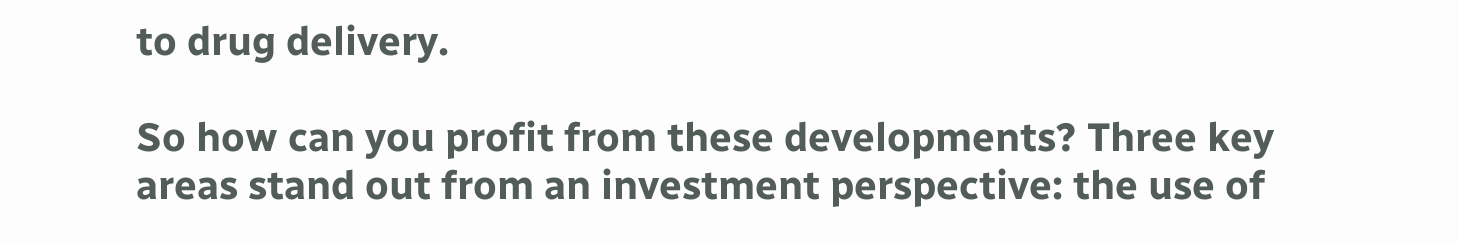to drug delivery.

So how can you profit from these developments? Three key areas stand out from an investment perspective: the use of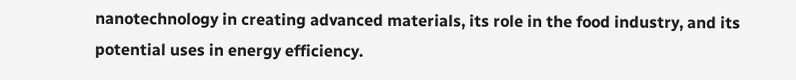nanotechnology in creating advanced materials, its role in the food industry, and its potential uses in energy efficiency.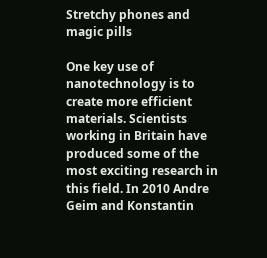Stretchy phones and magic pills

One key use of nanotechnology is to create more efficient materials. Scientists working in Britain have produced some of the most exciting research in this field. In 2010 Andre Geim and Konstantin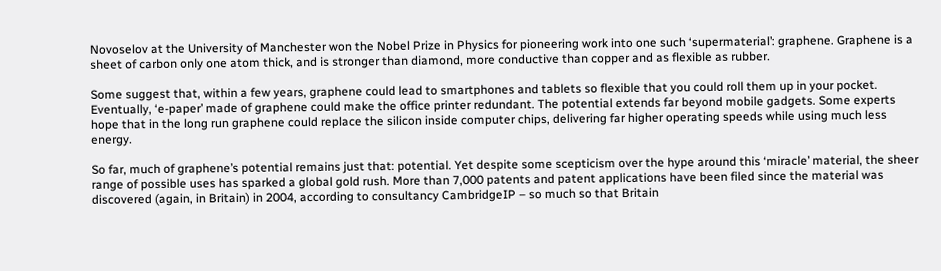Novoselov at the University of Manchester won the Nobel Prize in Physics for pioneering work into one such ‘supermaterial’: graphene. Graphene is a sheet of carbon only one atom thick, and is stronger than diamond, more conductive than copper and as flexible as rubber.

Some suggest that, within a few years, graphene could lead to smartphones and tablets so flexible that you could roll them up in your pocket. Eventually, ‘e-paper’ made of graphene could make the office printer redundant. The potential extends far beyond mobile gadgets. Some experts hope that in the long run graphene could replace the silicon inside computer chips, delivering far higher operating speeds while using much less energy.

So far, much of graphene’s potential remains just that: potential. Yet despite some scepticism over the hype around this ‘miracle’ material, the sheer range of possible uses has sparked a global gold rush. More than 7,000 patents and patent applications have been filed since the material was discovered (again, in Britain) in 2004, according to consultancy CambridgeIP – so much so that Britain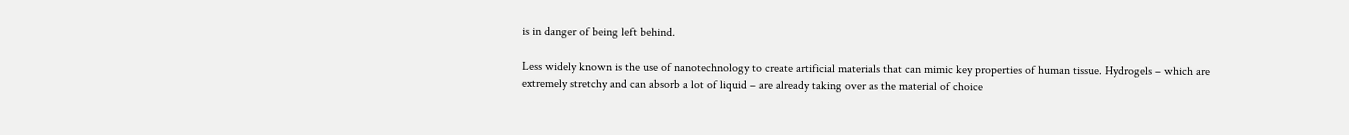is in danger of being left behind.

Less widely known is the use of nanotechnology to create artificial materials that can mimic key properties of human tissue. Hydrogels – which are extremely stretchy and can absorb a lot of liquid – are already taking over as the material of choice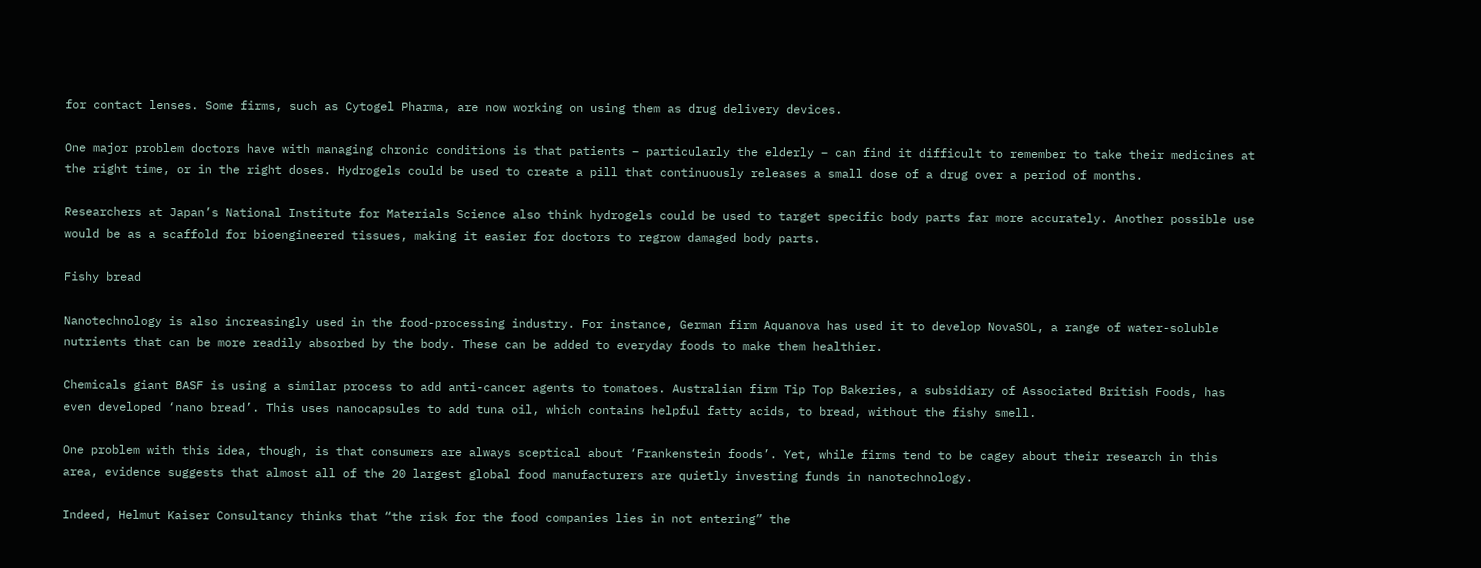for contact lenses. Some firms, such as Cytogel Pharma, are now working on using them as drug delivery devices.

One major problem doctors have with managing chronic conditions is that patients – particularly the elderly – can find it difficult to remember to take their medicines at the right time, or in the right doses. Hydrogels could be used to create a pill that continuously releases a small dose of a drug over a period of months.

Researchers at Japan’s National Institute for Materials Science also think hydrogels could be used to target specific body parts far more accurately. Another possible use would be as a scaffold for bioengineered tissues, making it easier for doctors to regrow damaged body parts.

Fishy bread

Nanotechnology is also increasingly used in the food-processing industry. For instance, German firm Aquanova has used it to develop NovaSOL, a range of water-soluble nutrients that can be more readily absorbed by the body. These can be added to everyday foods to make them healthier.

Chemicals giant BASF is using a similar process to add anti-cancer agents to tomatoes. Australian firm Tip Top Bakeries, a subsidiary of Associated British Foods, has even developed ‘nano bread’. This uses nanocapsules to add tuna oil, which contains helpful fatty acids, to bread, without the fishy smell.

One problem with this idea, though, is that consumers are always sceptical about ‘Frankenstein foods’. Yet, while firms tend to be cagey about their research in this area, evidence suggests that almost all of the 20 largest global food manufacturers are quietly investing funds in nanotechnology.

Indeed, Helmut Kaiser Consultancy thinks that “the risk for the food companies lies in not entering” the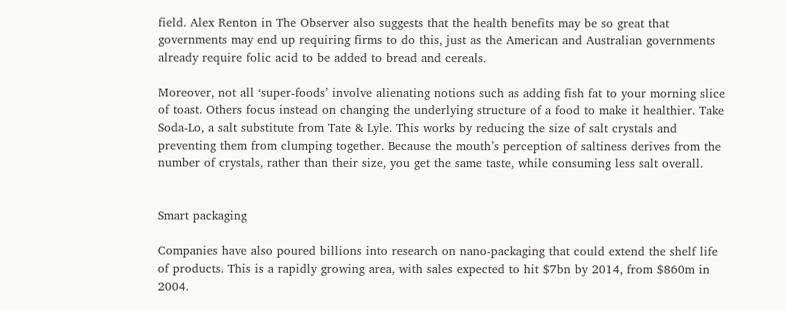field. Alex Renton in The Observer also suggests that the health benefits may be so great that governments may end up requiring firms to do this, just as the American and Australian governments already require folic acid to be added to bread and cereals.

Moreover, not all ‘super-foods’ involve alienating notions such as adding fish fat to your morning slice of toast. Others focus instead on changing the underlying structure of a food to make it healthier. Take Soda-Lo, a salt substitute from Tate & Lyle. This works by reducing the size of salt crystals and preventing them from clumping together. Because the mouth’s perception of saltiness derives from the number of crystals, rather than their size, you get the same taste, while consuming less salt overall.


Smart packaging

Companies have also poured billions into research on nano-packaging that could extend the shelf life of products. This is a rapidly growing area, with sales expected to hit $7bn by 2014, from $860m in 2004.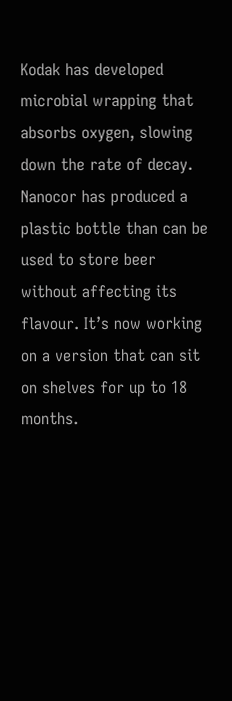Kodak has developed microbial wrapping that absorbs oxygen, slowing down the rate of decay. Nanocor has produced a plastic bottle than can be used to store beer without affecting its flavour. It’s now working on a version that can sit on shelves for up to 18 months.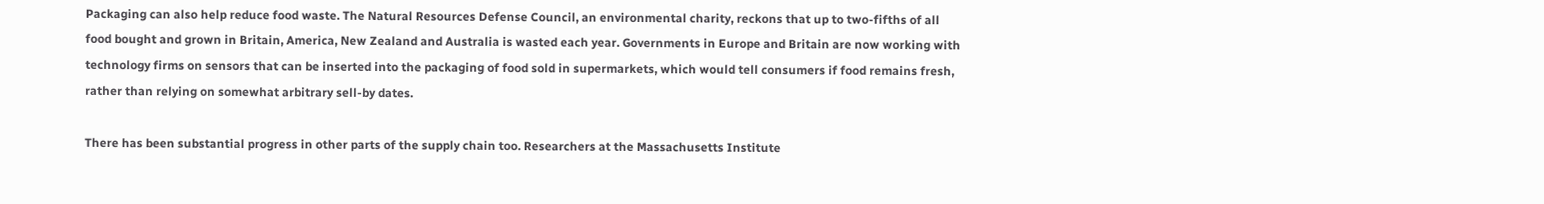Packaging can also help reduce food waste. The Natural Resources Defense Council, an environmental charity, reckons that up to two-fifths of all food bought and grown in Britain, America, New Zealand and Australia is wasted each year. Governments in Europe and Britain are now working with technology firms on sensors that can be inserted into the packaging of food sold in supermarkets, which would tell consumers if food remains fresh, rather than relying on somewhat arbitrary sell-by dates.

There has been substantial progress in other parts of the supply chain too. Researchers at the Massachusetts Institute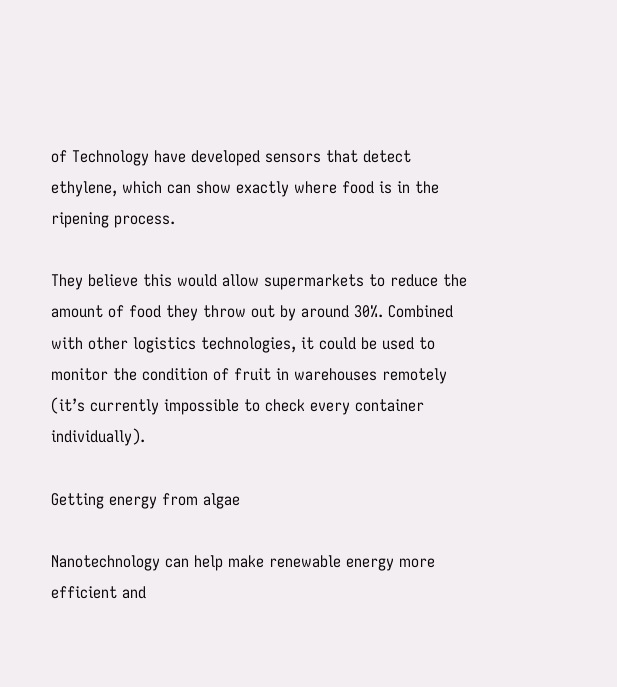of Technology have developed sensors that detect ethylene, which can show exactly where food is in the ripening process.

They believe this would allow supermarkets to reduce the amount of food they throw out by around 30%. Combined with other logistics technologies, it could be used to monitor the condition of fruit in warehouses remotely (it’s currently impossible to check every container individually).

Getting energy from algae

Nanotechnology can help make renewable energy more efficient and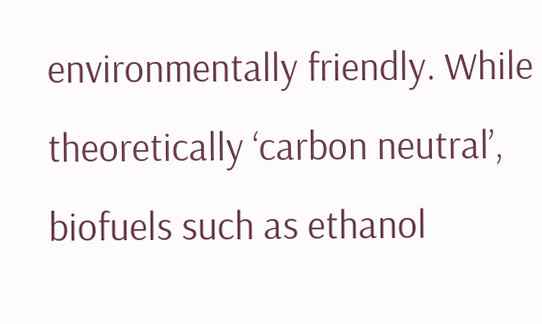environmentally friendly. While theoretically ‘carbon neutral’, biofuels such as ethanol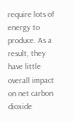require lots of energy to produce. As a result, they have little overall impact on net carbon dioxide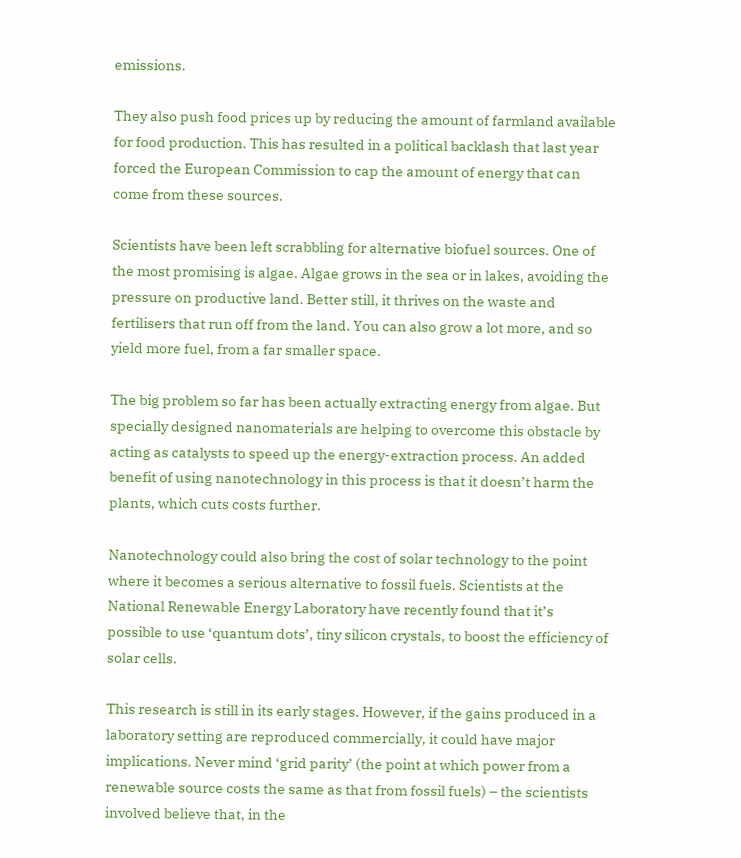emissions.

They also push food prices up by reducing the amount of farmland available for food production. This has resulted in a political backlash that last year forced the European Commission to cap the amount of energy that can come from these sources.

Scientists have been left scrabbling for alternative biofuel sources. One of the most promising is algae. Algae grows in the sea or in lakes, avoiding the pressure on productive land. Better still, it thrives on the waste and fertilisers that run off from the land. You can also grow a lot more, and so yield more fuel, from a far smaller space.

The big problem so far has been actually extracting energy from algae. But specially designed nanomaterials are helping to overcome this obstacle by acting as catalysts to speed up the energy-extraction process. An added benefit of using nanotechnology in this process is that it doesn’t harm the plants, which cuts costs further.

Nanotechnology could also bring the cost of solar technology to the point where it becomes a serious alternative to fossil fuels. Scientists at the National Renewable Energy Laboratory have recently found that it’s possible to use ‘quantum dots’, tiny silicon crystals, to boost the efficiency of solar cells.

This research is still in its early stages. However, if the gains produced in a laboratory setting are reproduced commercially, it could have major implications. Never mind ‘grid parity’ (the point at which power from a renewable source costs the same as that from fossil fuels) – the scientists involved believe that, in the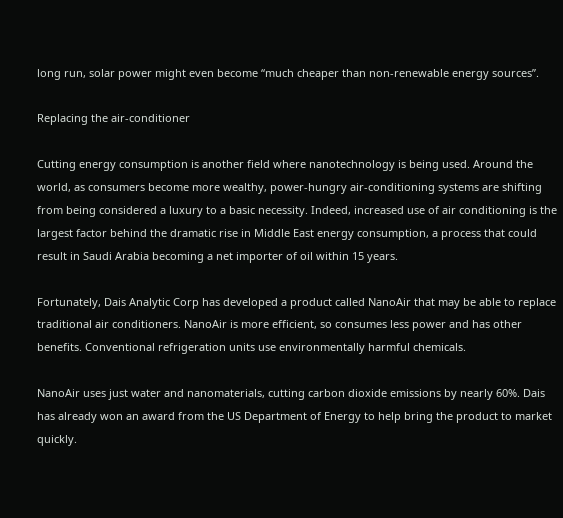long run, solar power might even become “much cheaper than non-renewable energy sources”.

Replacing the air-conditioner

Cutting energy consumption is another field where nanotechnology is being used. Around the world, as consumers become more wealthy, power-hungry air-conditioning systems are shifting from being considered a luxury to a basic necessity. Indeed, increased use of air conditioning is the largest factor behind the dramatic rise in Middle East energy consumption, a process that could result in Saudi Arabia becoming a net importer of oil within 15 years.

Fortunately, Dais Analytic Corp has developed a product called NanoAir that may be able to replace traditional air conditioners. NanoAir is more efficient, so consumes less power and has other benefits. Conventional refrigeration units use environmentally harmful chemicals.

NanoAir uses just water and nanomaterials, cutting carbon dioxide emissions by nearly 60%. Dais has already won an award from the US Department of Energy to help bring the product to market quickly.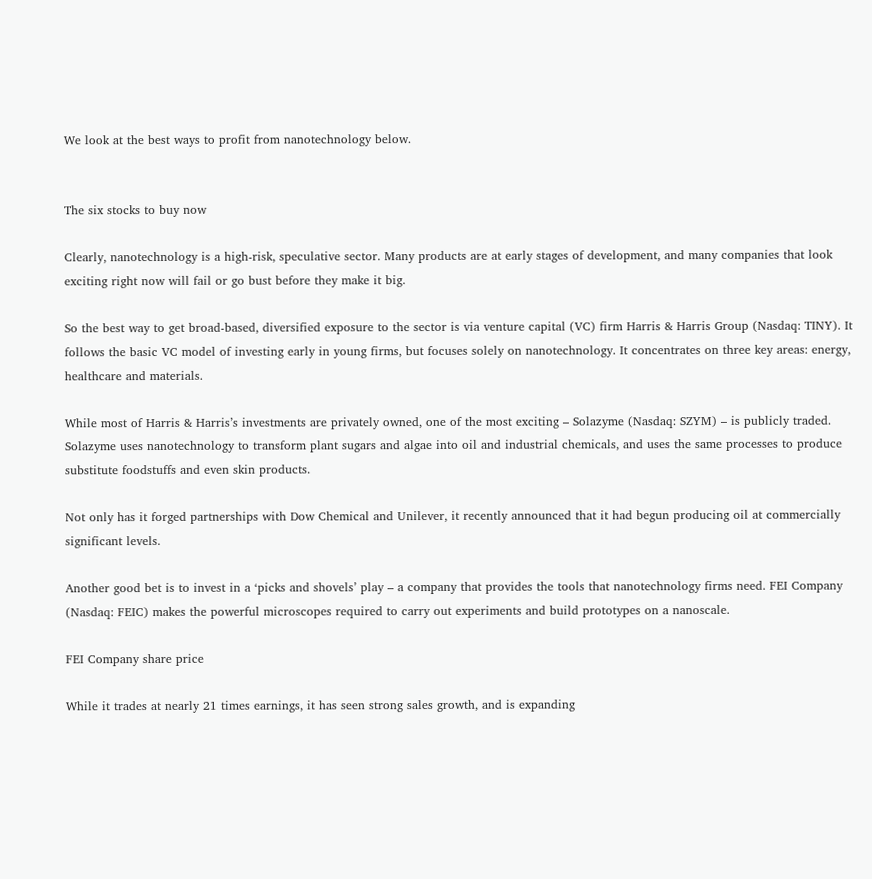We look at the best ways to profit from nanotechnology below.


The six stocks to buy now

Clearly, nanotechnology is a high-risk, speculative sector. Many products are at early stages of development, and many companies that look exciting right now will fail or go bust before they make it big.

So the best way to get broad-based, diversified exposure to the sector is via venture capital (VC) firm Harris & Harris Group (Nasdaq: TINY). It follows the basic VC model of investing early in young firms, but focuses solely on nanotechnology. It concentrates on three key areas: energy, healthcare and materials.

While most of Harris & Harris’s investments are privately owned, one of the most exciting – Solazyme (Nasdaq: SZYM) – is publicly traded. Solazyme uses nanotechnology to transform plant sugars and algae into oil and industrial chemicals, and uses the same processes to produce substitute foodstuffs and even skin products.

Not only has it forged partnerships with Dow Chemical and Unilever, it recently announced that it had begun producing oil at commercially significant levels.

Another good bet is to invest in a ‘picks and shovels’ play – a company that provides the tools that nanotechnology firms need. FEI Company (Nasdaq: FEIC) makes the powerful microscopes required to carry out experiments and build prototypes on a nanoscale.

FEI Company share price

While it trades at nearly 21 times earnings, it has seen strong sales growth, and is expanding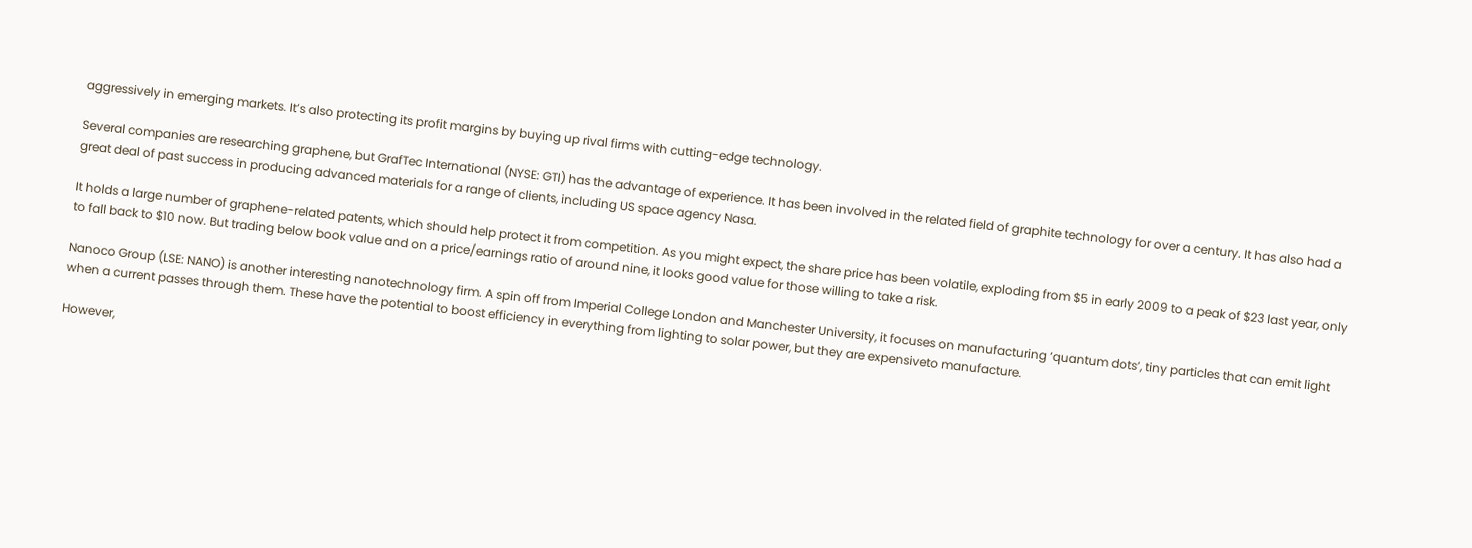aggressively in emerging markets. It’s also protecting its profit margins by buying up rival firms with cutting-edge technology.

Several companies are researching graphene, but GrafTec International (NYSE: GTI) has the advantage of experience. It has been involved in the related field of graphite technology for over a century. It has also had a great deal of past success in producing advanced materials for a range of clients, including US space agency Nasa.

It holds a large number of graphene-related patents, which should help protect it from competition. As you might expect, the share price has been volatile, exploding from $5 in early 2009 to a peak of $23 last year, only to fall back to $10 now. But trading below book value and on a price/earnings ratio of around nine, it looks good value for those willing to take a risk.

Nanoco Group (LSE: NANO) is another interesting nanotechnology firm. A spin off from Imperial College London and Manchester University, it focuses on manufacturing ‘quantum dots’, tiny particles that can emit light when a current passes through them. These have the potential to boost efficiency in everything from lighting to solar power, but they are expensiveto manufacture.

However,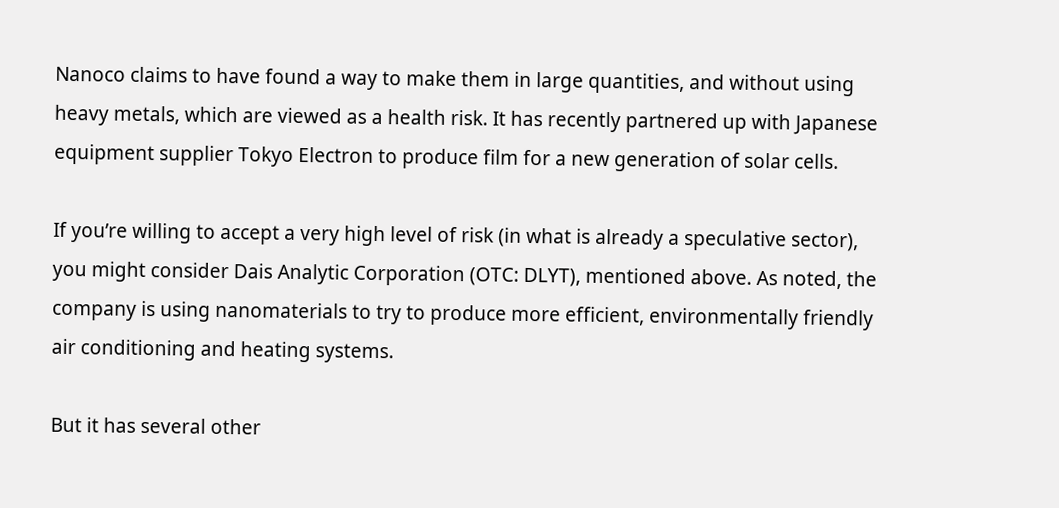Nanoco claims to have found a way to make them in large quantities, and without using heavy metals, which are viewed as a health risk. It has recently partnered up with Japanese equipment supplier Tokyo Electron to produce film for a new generation of solar cells.

If you’re willing to accept a very high level of risk (in what is already a speculative sector), you might consider Dais Analytic Corporation (OTC: DLYT), mentioned above. As noted, the company is using nanomaterials to try to produce more efficient, environmentally friendly air conditioning and heating systems.

But it has several other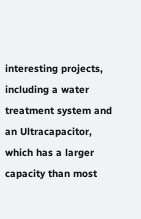interesting projects, including a water treatment system and an Ultracapacitor, which has a larger capacity than most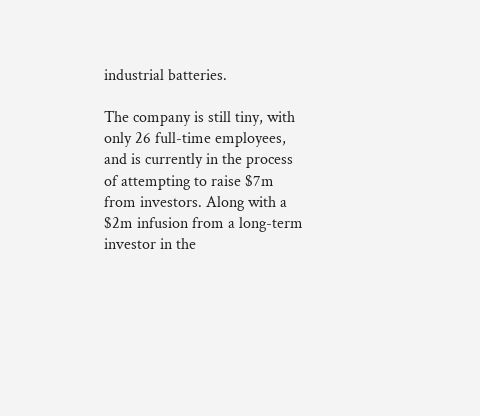industrial batteries.

The company is still tiny, with only 26 full-time employees, and is currently in the process of attempting to raise $7m from investors. Along with a $2m infusion from a long-term investor in the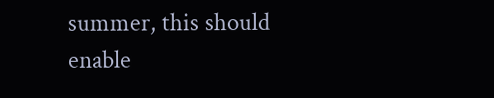summer, this should enable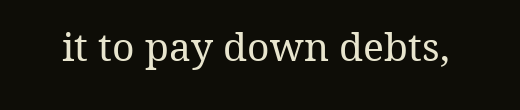it to pay down debts,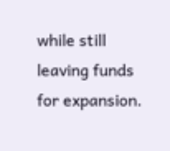while still leaving funds for expansion.